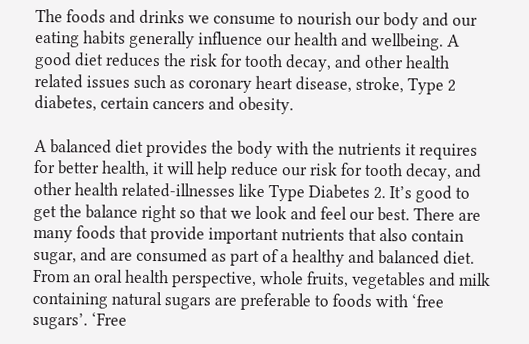The foods and drinks we consume to nourish our body and our eating habits generally influence our health and wellbeing. A good diet reduces the risk for tooth decay, and other health related issues such as coronary heart disease, stroke, Type 2 diabetes, certain cancers and obesity.

A balanced diet provides the body with the nutrients it requires for better health, it will help reduce our risk for tooth decay, and other health related-illnesses like Type Diabetes 2. It’s good to get the balance right so that we look and feel our best. There are many foods that provide important nutrients that also contain sugar, and are consumed as part of a healthy and balanced diet. From an oral health perspective, whole fruits, vegetables and milk containing natural sugars are preferable to foods with ‘free sugars’. ‘Free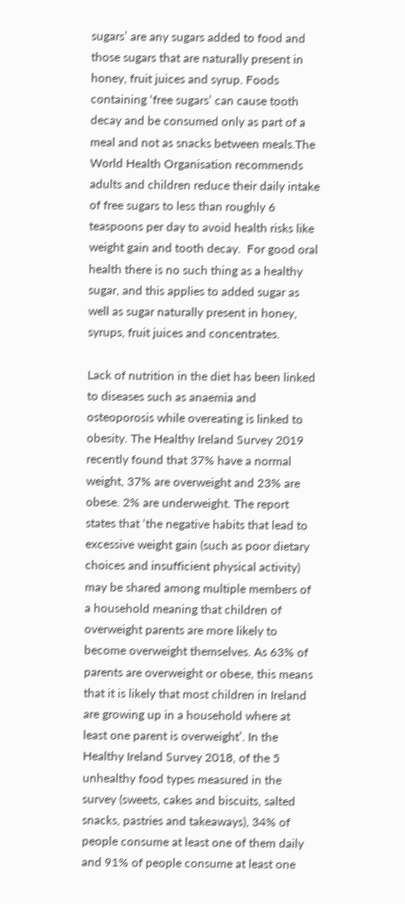sugars’ are any sugars added to food and those sugars that are naturally present in honey, fruit juices and syrup. Foods containing ‘free sugars’ can cause tooth decay and be consumed only as part of a meal and not as snacks between meals.The World Health Organisation recommends adults and children reduce their daily intake of free sugars to less than roughly 6 teaspoons per day to avoid health risks like weight gain and tooth decay.  For good oral health there is no such thing as a healthy sugar, and this applies to added sugar as well as sugar naturally present in honey, syrups, fruit juices and concentrates.

Lack of nutrition in the diet has been linked to diseases such as anaemia and osteoporosis while overeating is linked to obesity. The Healthy Ireland Survey 2019 recently found that 37% have a normal weight, 37% are overweight and 23% are obese. 2% are underweight. The report states that ‘the negative habits that lead to excessive weight gain (such as poor dietary choices and insufficient physical activity) may be shared among multiple members of a household meaning that children of overweight parents are more likely to become overweight themselves. As 63% of parents are overweight or obese, this means that it is likely that most children in Ireland are growing up in a household where at least one parent is overweight’. In the Healthy Ireland Survey 2018, of the 5 unhealthy food types measured in the survey (sweets, cakes and biscuits, salted snacks, pastries and takeaways), 34% of people consume at least one of them daily and 91% of people consume at least one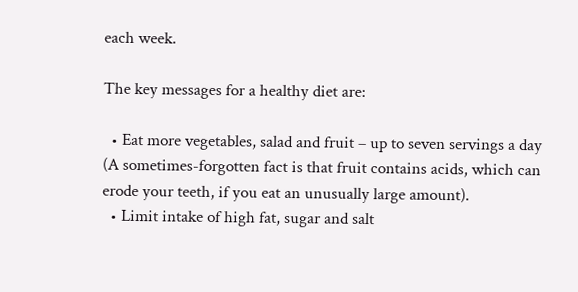each week.

The key messages for a healthy diet are:

  • Eat more vegetables, salad and fruit – up to seven servings a day (A sometimes-forgotten fact is that fruit contains acids, which can erode your teeth, if you eat an unusually large amount).
  • Limit intake of high fat, sugar and salt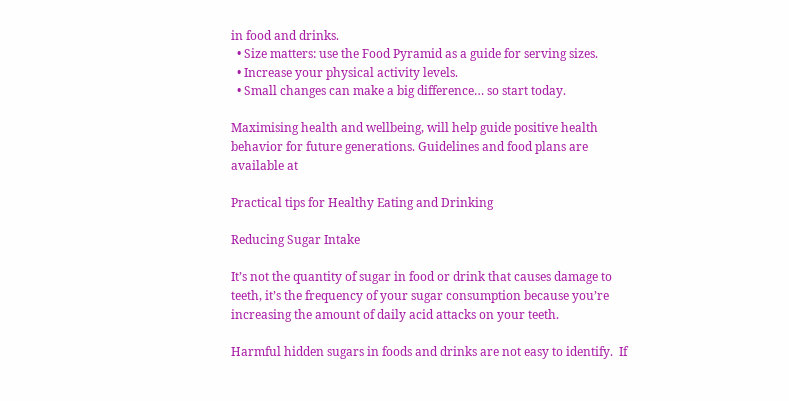in food and drinks.
  • Size matters: use the Food Pyramid as a guide for serving sizes.
  • Increase your physical activity levels.
  • Small changes can make a big difference… so start today.

Maximising health and wellbeing, will help guide positive health behavior for future generations. Guidelines and food plans are available at

Practical tips for Healthy Eating and Drinking

Reducing Sugar Intake

It’s not the quantity of sugar in food or drink that causes damage to teeth, it’s the frequency of your sugar consumption because you’re increasing the amount of daily acid attacks on your teeth.

Harmful hidden sugars in foods and drinks are not easy to identify.  If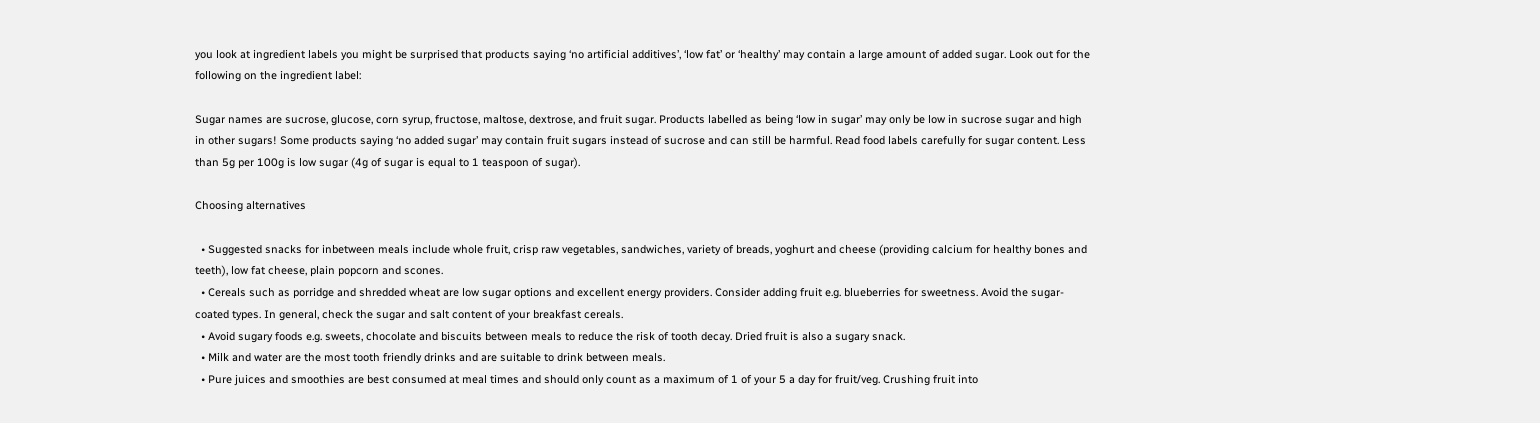you look at ingredient labels you might be surprised that products saying ‘no artificial additives’, ‘low fat’ or ‘healthy’ may contain a large amount of added sugar. Look out for the following on the ingredient label:

Sugar names are sucrose, glucose, corn syrup, fructose, maltose, dextrose, and fruit sugar. Products labelled as being ‘low in sugar’ may only be low in sucrose sugar and high in other sugars! Some products saying ‘no added sugar’ may contain fruit sugars instead of sucrose and can still be harmful. Read food labels carefully for sugar content. Less than 5g per 100g is low sugar (4g of sugar is equal to 1 teaspoon of sugar).

Choosing alternatives

  • Suggested snacks for inbetween meals include whole fruit, crisp raw vegetables, sandwiches, variety of breads, yoghurt and cheese (providing calcium for healthy bones and teeth), low fat cheese, plain popcorn and scones.
  • Cereals such as porridge and shredded wheat are low sugar options and excellent energy providers. Consider adding fruit e.g. blueberries for sweetness. Avoid the sugar-coated types. In general, check the sugar and salt content of your breakfast cereals.
  • Avoid sugary foods e.g. sweets, chocolate and biscuits between meals to reduce the risk of tooth decay. Dried fruit is also a sugary snack.
  • Milk and water are the most tooth friendly drinks and are suitable to drink between meals.
  • Pure juices and smoothies are best consumed at meal times and should only count as a maximum of 1 of your 5 a day for fruit/veg. Crushing fruit into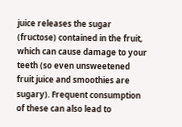juice releases the sugar (fructose) contained in the fruit, which can cause damage to your teeth (so even unsweetened fruit juice and smoothies are sugary). Frequent consumption of these can also lead to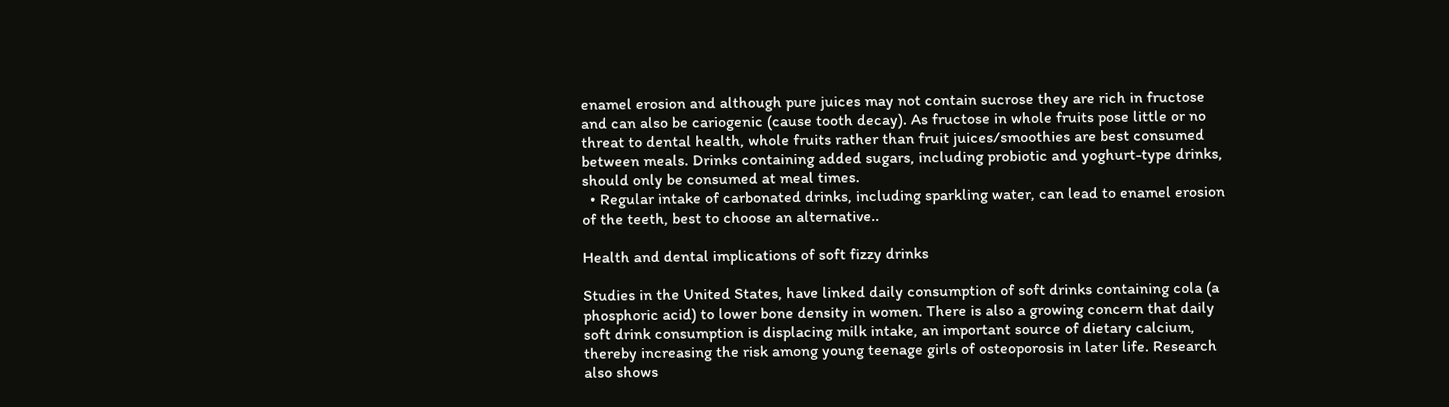enamel erosion and although pure juices may not contain sucrose they are rich in fructose and can also be cariogenic (cause tooth decay). As fructose in whole fruits pose little or no threat to dental health, whole fruits rather than fruit juices/smoothies are best consumed between meals. Drinks containing added sugars, including probiotic and yoghurt-type drinks, should only be consumed at meal times.
  • Regular intake of carbonated drinks, including sparkling water, can lead to enamel erosion of the teeth, best to choose an alternative..

Health and dental implications of soft fizzy drinks

Studies in the United States, have linked daily consumption of soft drinks containing cola (a phosphoric acid) to lower bone density in women. There is also a growing concern that daily soft drink consumption is displacing milk intake, an important source of dietary calcium, thereby increasing the risk among young teenage girls of osteoporosis in later life. Research also shows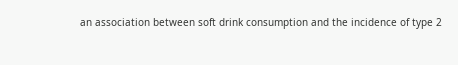an association between soft drink consumption and the incidence of type 2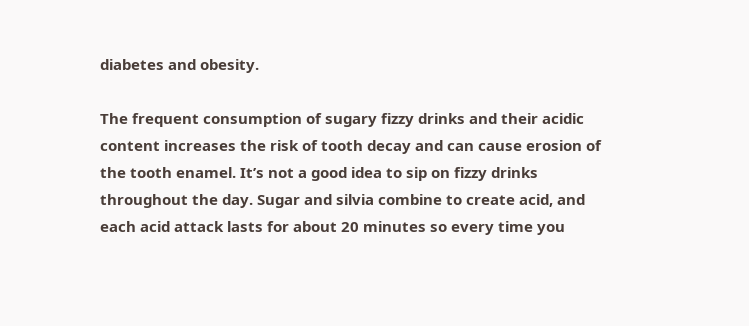diabetes and obesity.

The frequent consumption of sugary fizzy drinks and their acidic content increases the risk of tooth decay and can cause erosion of the tooth enamel. It’s not a good idea to sip on fizzy drinks throughout the day. Sugar and silvia combine to create acid, and each acid attack lasts for about 20 minutes so every time you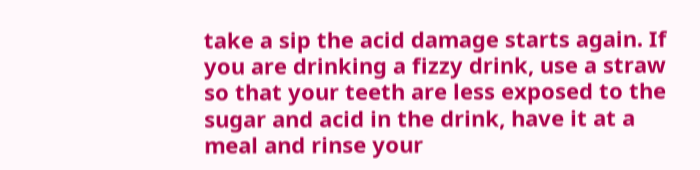take a sip the acid damage starts again. If you are drinking a fizzy drink, use a straw so that your teeth are less exposed to the sugar and acid in the drink, have it at a meal and rinse your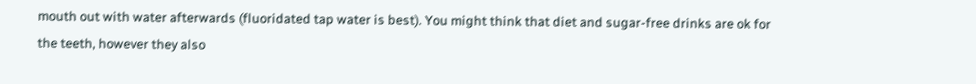mouth out with water afterwards (fluoridated tap water is best). You might think that diet and sugar-free drinks are ok for the teeth, however they also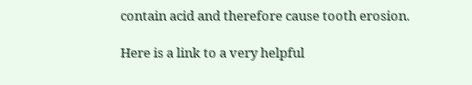contain acid and therefore cause tooth erosion.

Here is a link to a very helpful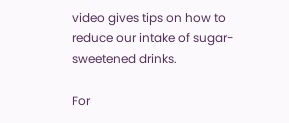video gives tips on how to reduce our intake of sugar-sweetened drinks.

For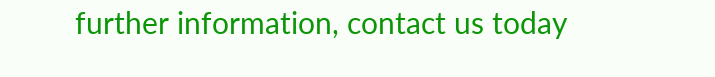further information, contact us today